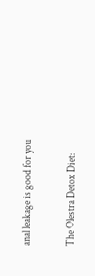anal leakage is good for you

The Olestra Detox Diet: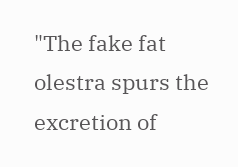"The fake fat olestra spurs the excretion of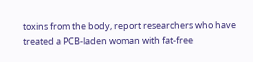toxins from the body, report researchers who have treated a PCB-laden woman with fat-free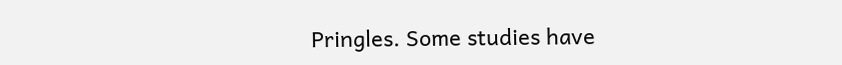Pringles. Some studies have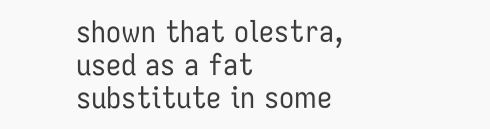shown that olestra, used as a fat substitute in some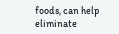foods, can help eliminate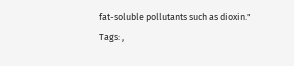fat-soluble pollutants such as dioxin."
Tags: ,